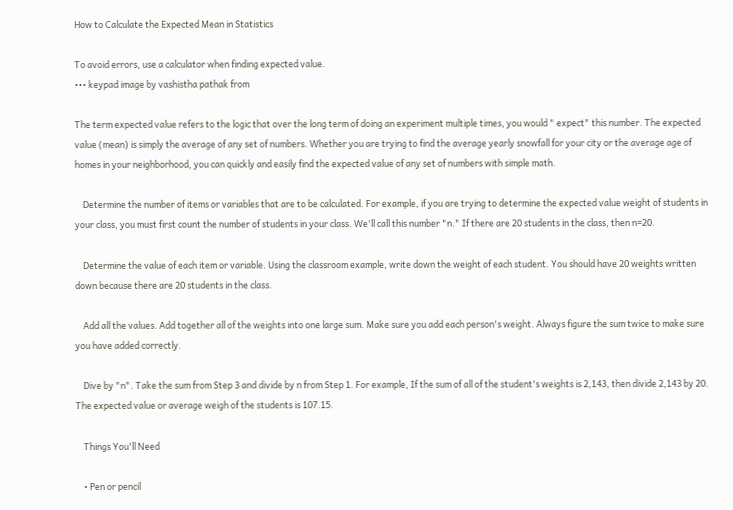How to Calculate the Expected Mean in Statistics

To avoid errors, use a calculator when finding expected value.
••• keypad image by vashistha pathak from

The term expected value refers to the logic that over the long term of doing an experiment multiple times, you would " expect" this number. The expected value (mean) is simply the average of any set of numbers. Whether you are trying to find the average yearly snowfall for your city or the average age of homes in your neighborhood, you can quickly and easily find the expected value of any set of numbers with simple math.

    Determine the number of items or variables that are to be calculated. For example, if you are trying to determine the expected value weight of students in your class, you must first count the number of students in your class. We'll call this number "n." If there are 20 students in the class, then n=20.

    Determine the value of each item or variable. Using the classroom example, write down the weight of each student. You should have 20 weights written down because there are 20 students in the class.

    Add all the values. Add together all of the weights into one large sum. Make sure you add each person's weight. Always figure the sum twice to make sure you have added correctly.

    Dive by "n". Take the sum from Step 3 and divide by n from Step 1. For example, If the sum of all of the student's weights is 2,143, then divide 2,143 by 20. The expected value or average weigh of the students is 107.15.

    Things You'll Need

    • Pen or pencil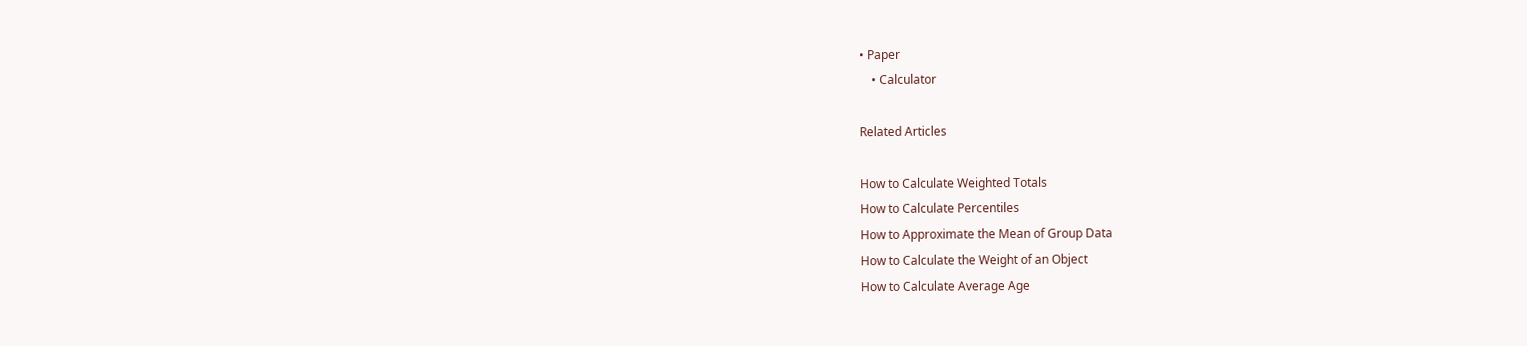• Paper
    • Calculator

Related Articles

How to Calculate Weighted Totals
How to Calculate Percentiles
How to Approximate the Mean of Group Data
How to Calculate the Weight of an Object
How to Calculate Average Age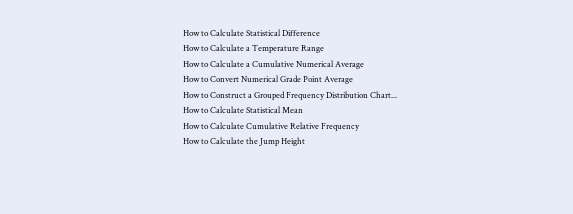How to Calculate Statistical Difference
How to Calculate a Temperature Range
How to Calculate a Cumulative Numerical Average
How to Convert Numerical Grade Point Average
How to Construct a Grouped Frequency Distribution Chart...
How to Calculate Statistical Mean
How to Calculate Cumulative Relative Frequency
How to Calculate the Jump Height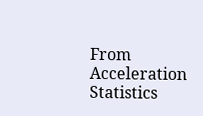From Acceleration
Statistics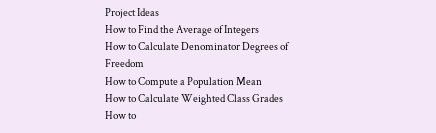Project Ideas
How to Find the Average of Integers
How to Calculate Denominator Degrees of Freedom
How to Compute a Population Mean
How to Calculate Weighted Class Grades
How to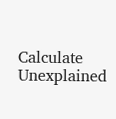Calculate Unexplained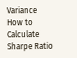Variance
How to Calculate Sharpe Ratio